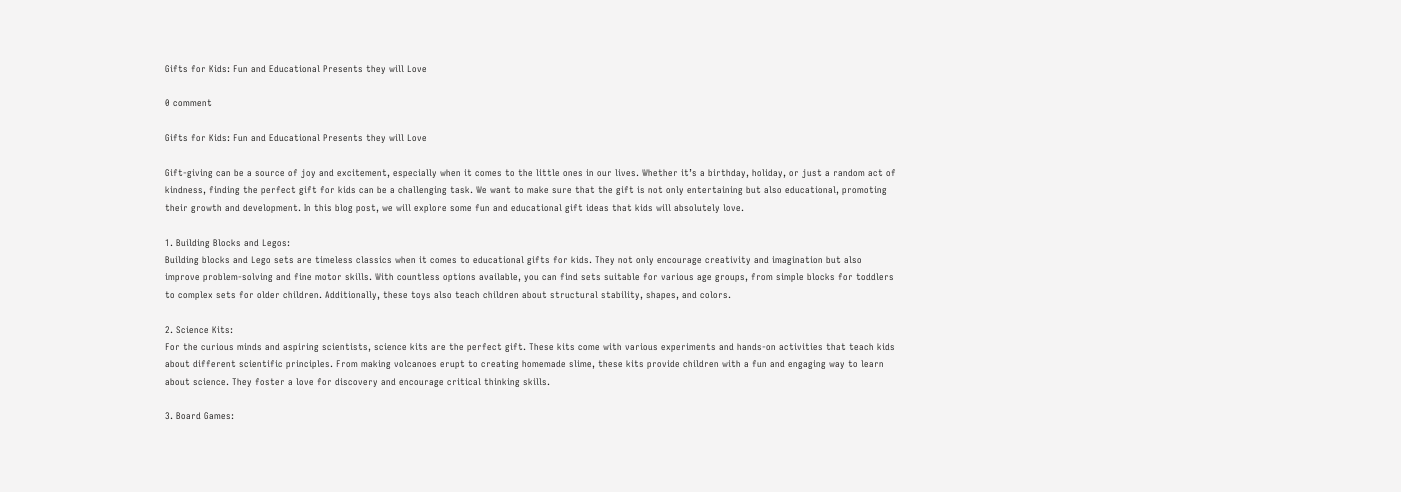Gifts for Kids: Fun and Educational Presents they will Love

0 comment

Gifts for Kids: Fun and Educational Presents they will Love

Gift-giving can be a source of joy and excitement, especially when it comes to the little ones in our lives. Whether it’s a birthday, holiday, or just a random act of kindness, finding the perfect gift for kids can be a challenging task. We want to make sure that the gift is not only entertaining but also educational, promoting their growth and development. In this blog post, we will explore some fun and educational gift ideas that kids will absolutely love.

1. Building Blocks and Legos:
Building blocks and Lego sets are timeless classics when it comes to educational gifts for kids. They not only encourage creativity and imagination but also improve problem-solving and fine motor skills. With countless options available, you can find sets suitable for various age groups, from simple blocks for toddlers to complex sets for older children. Additionally, these toys also teach children about structural stability, shapes, and colors.

2. Science Kits:
For the curious minds and aspiring scientists, science kits are the perfect gift. These kits come with various experiments and hands-on activities that teach kids about different scientific principles. From making volcanoes erupt to creating homemade slime, these kits provide children with a fun and engaging way to learn about science. They foster a love for discovery and encourage critical thinking skills.

3. Board Games: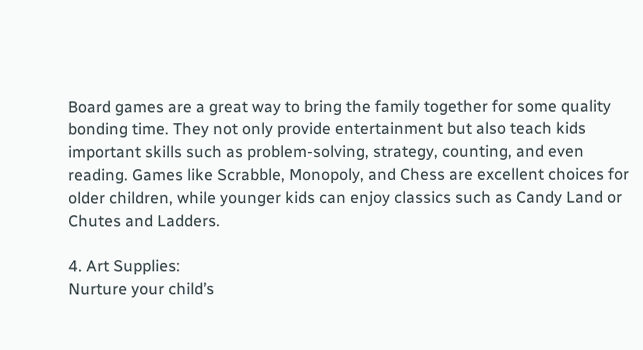Board games are a great way to bring the family together for some quality bonding time. They not only provide entertainment but also teach kids important skills such as problem-solving, strategy, counting, and even reading. Games like Scrabble, Monopoly, and Chess are excellent choices for older children, while younger kids can enjoy classics such as Candy Land or Chutes and Ladders.

4. Art Supplies:
Nurture your child’s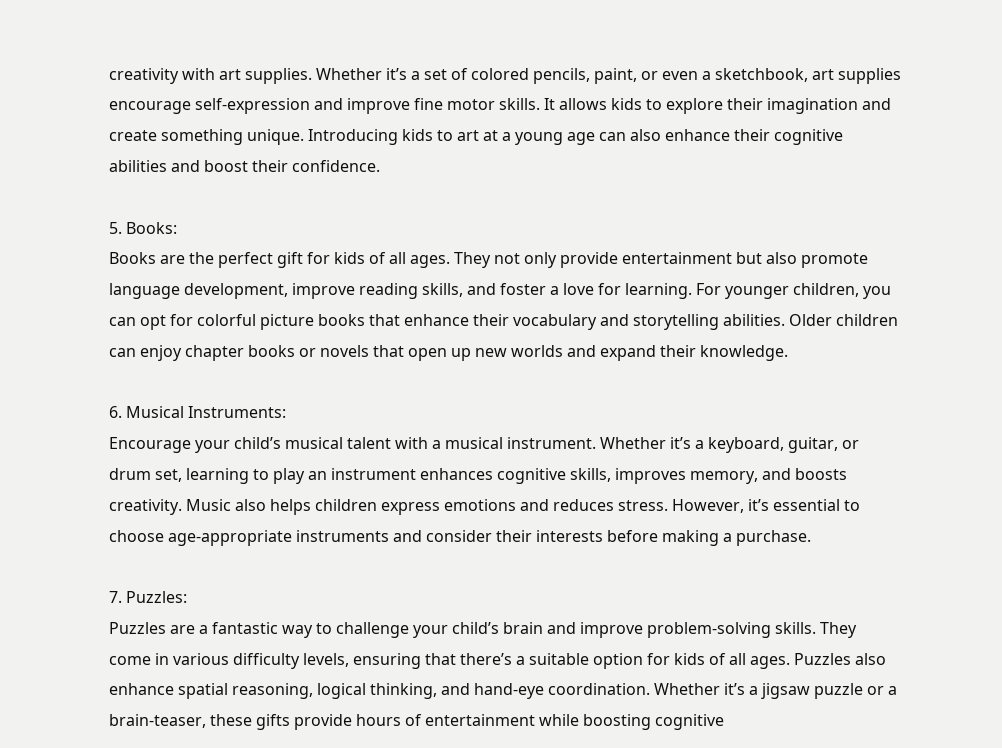creativity with art supplies. Whether it’s a set of colored pencils, paint, or even a sketchbook, art supplies encourage self-expression and improve fine motor skills. It allows kids to explore their imagination and create something unique. Introducing kids to art at a young age can also enhance their cognitive abilities and boost their confidence.

5. Books:
Books are the perfect gift for kids of all ages. They not only provide entertainment but also promote language development, improve reading skills, and foster a love for learning. For younger children, you can opt for colorful picture books that enhance their vocabulary and storytelling abilities. Older children can enjoy chapter books or novels that open up new worlds and expand their knowledge.

6. Musical Instruments:
Encourage your child’s musical talent with a musical instrument. Whether it’s a keyboard, guitar, or drum set, learning to play an instrument enhances cognitive skills, improves memory, and boosts creativity. Music also helps children express emotions and reduces stress. However, it’s essential to choose age-appropriate instruments and consider their interests before making a purchase.

7. Puzzles:
Puzzles are a fantastic way to challenge your child’s brain and improve problem-solving skills. They come in various difficulty levels, ensuring that there’s a suitable option for kids of all ages. Puzzles also enhance spatial reasoning, logical thinking, and hand-eye coordination. Whether it’s a jigsaw puzzle or a brain-teaser, these gifts provide hours of entertainment while boosting cognitive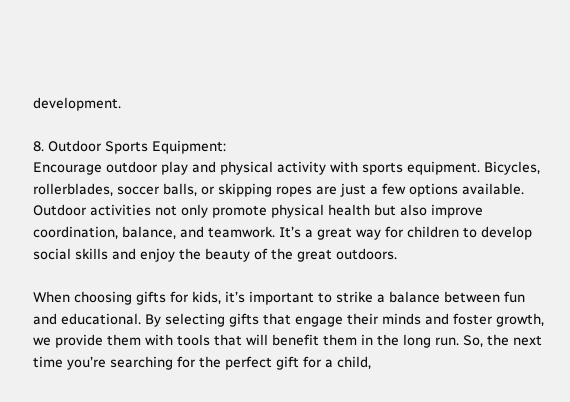development.

8. Outdoor Sports Equipment:
Encourage outdoor play and physical activity with sports equipment. Bicycles, rollerblades, soccer balls, or skipping ropes are just a few options available. Outdoor activities not only promote physical health but also improve coordination, balance, and teamwork. It’s a great way for children to develop social skills and enjoy the beauty of the great outdoors.

When choosing gifts for kids, it’s important to strike a balance between fun and educational. By selecting gifts that engage their minds and foster growth, we provide them with tools that will benefit them in the long run. So, the next time you’re searching for the perfect gift for a child,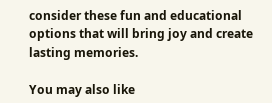consider these fun and educational options that will bring joy and create lasting memories.

You may also like